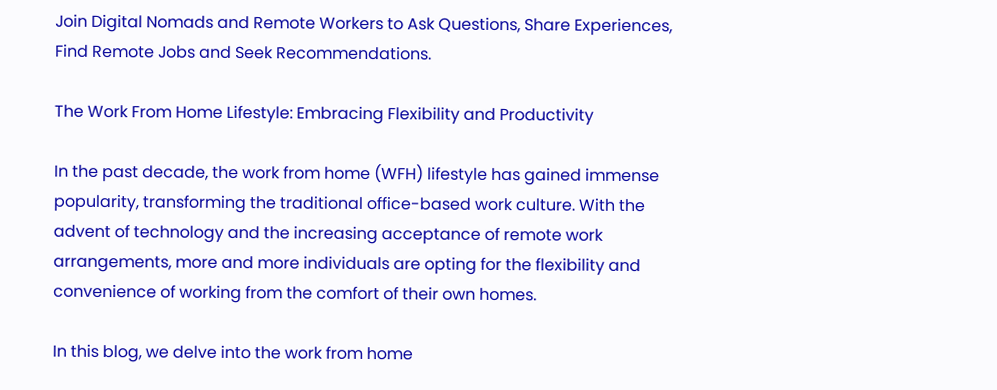Join Digital Nomads and Remote Workers to Ask Questions, Share Experiences, Find Remote Jobs and Seek Recommendations.

The Work From Home Lifestyle: Embracing Flexibility and Productivity

In the past decade, the work from home (WFH) lifestyle has gained immense popularity, transforming the traditional office-based work culture. With the advent of technology and the increasing acceptance of remote work arrangements, more and more individuals are opting for the flexibility and convenience of working from the comfort of their own homes.

In this blog, we delve into the work from home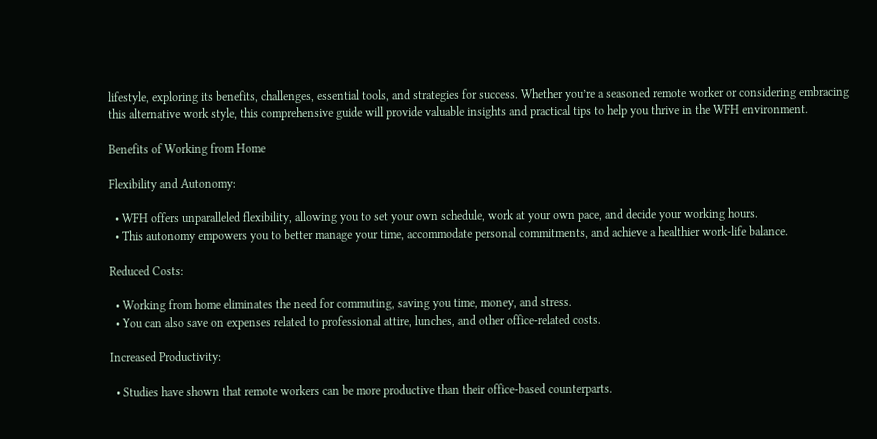lifestyle, exploring its benefits, challenges, essential tools, and strategies for success. Whether you’re a seasoned remote worker or considering embracing this alternative work style, this comprehensive guide will provide valuable insights and practical tips to help you thrive in the WFH environment.

Benefits of Working from Home

Flexibility and Autonomy:

  • WFH offers unparalleled flexibility, allowing you to set your own schedule, work at your own pace, and decide your working hours.
  • This autonomy empowers you to better manage your time, accommodate personal commitments, and achieve a healthier work-life balance.

Reduced Costs:

  • Working from home eliminates the need for commuting, saving you time, money, and stress.
  • You can also save on expenses related to professional attire, lunches, and other office-related costs.

Increased Productivity:

  • Studies have shown that remote workers can be more productive than their office-based counterparts.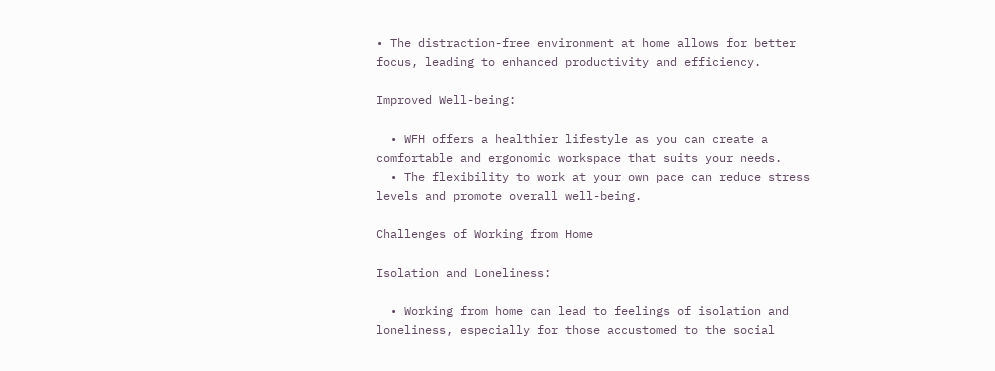• The distraction-free environment at home allows for better focus, leading to enhanced productivity and efficiency.

Improved Well-being:

  • WFH offers a healthier lifestyle as you can create a comfortable and ergonomic workspace that suits your needs.
  • The flexibility to work at your own pace can reduce stress levels and promote overall well-being.

Challenges of Working from Home

Isolation and Loneliness:

  • Working from home can lead to feelings of isolation and loneliness, especially for those accustomed to the social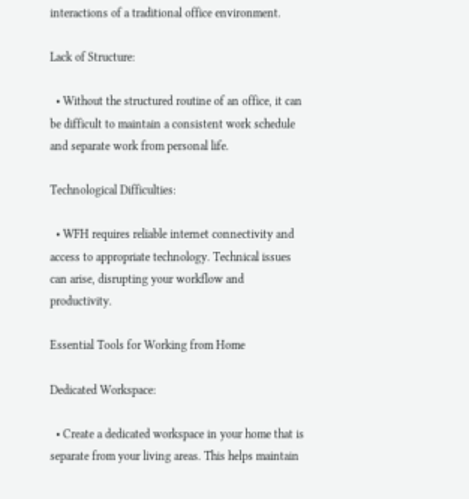interactions of a traditional office environment.

Lack of Structure:

  • Without the structured routine of an office, it can be difficult to maintain a consistent work schedule and separate work from personal life.

Technological Difficulties:

  • WFH requires reliable internet connectivity and access to appropriate technology. Technical issues can arise, disrupting your workflow and productivity.

Essential Tools for Working from Home

Dedicated Workspace:

  • Create a dedicated workspace in your home that is separate from your living areas. This helps maintain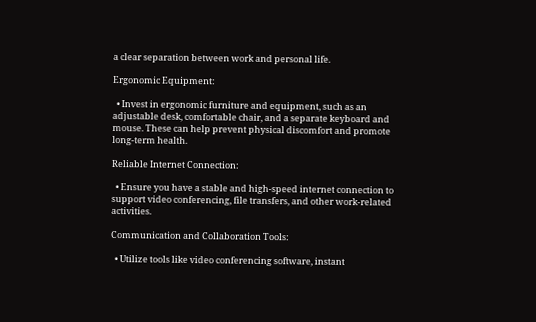a clear separation between work and personal life.

Ergonomic Equipment:

  • Invest in ergonomic furniture and equipment, such as an adjustable desk, comfortable chair, and a separate keyboard and mouse. These can help prevent physical discomfort and promote long-term health.

Reliable Internet Connection:

  • Ensure you have a stable and high-speed internet connection to support video conferencing, file transfers, and other work-related activities.

Communication and Collaboration Tools:

  • Utilize tools like video conferencing software, instant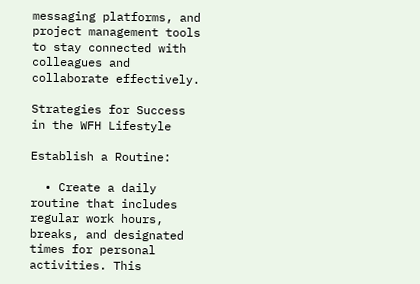messaging platforms, and project management tools to stay connected with colleagues and collaborate effectively.

Strategies for Success in the WFH Lifestyle

Establish a Routine:

  • Create a daily routine that includes regular work hours, breaks, and designated times for personal activities. This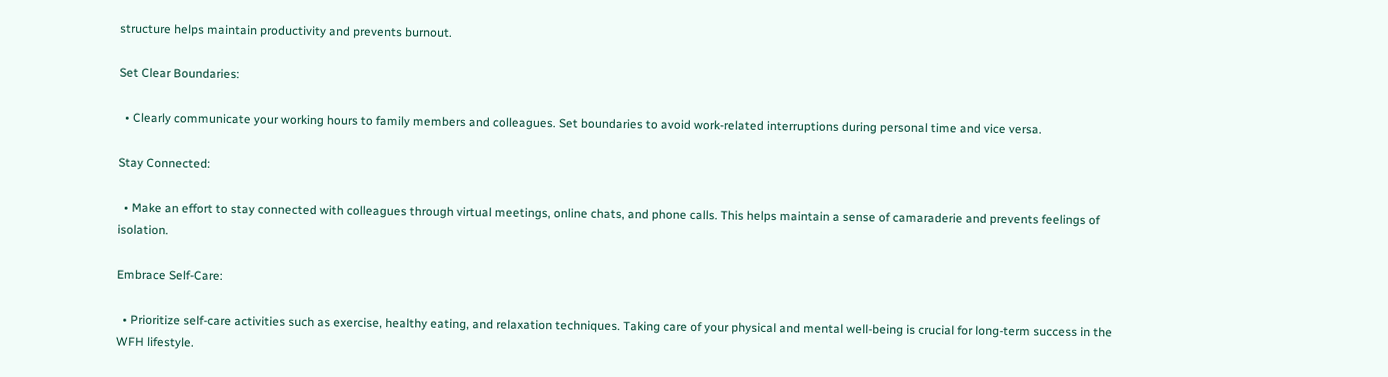structure helps maintain productivity and prevents burnout.

Set Clear Boundaries:

  • Clearly communicate your working hours to family members and colleagues. Set boundaries to avoid work-related interruptions during personal time and vice versa.

Stay Connected:

  • Make an effort to stay connected with colleagues through virtual meetings, online chats, and phone calls. This helps maintain a sense of camaraderie and prevents feelings of isolation.

Embrace Self-Care:

  • Prioritize self-care activities such as exercise, healthy eating, and relaxation techniques. Taking care of your physical and mental well-being is crucial for long-term success in the WFH lifestyle.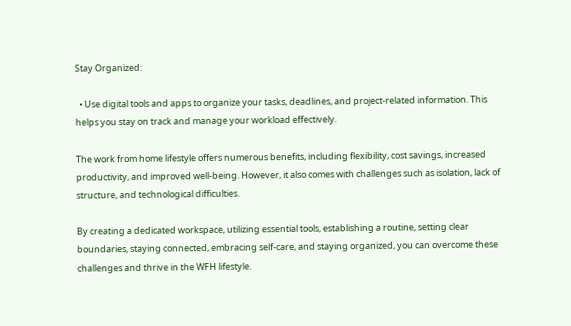Stay Organized:

  • Use digital tools and apps to organize your tasks, deadlines, and project-related information. This helps you stay on track and manage your workload effectively.

The work from home lifestyle offers numerous benefits, including flexibility, cost savings, increased productivity, and improved well-being. However, it also comes with challenges such as isolation, lack of structure, and technological difficulties.

By creating a dedicated workspace, utilizing essential tools, establishing a routine, setting clear boundaries, staying connected, embracing self-care, and staying organized, you can overcome these challenges and thrive in the WFH lifestyle.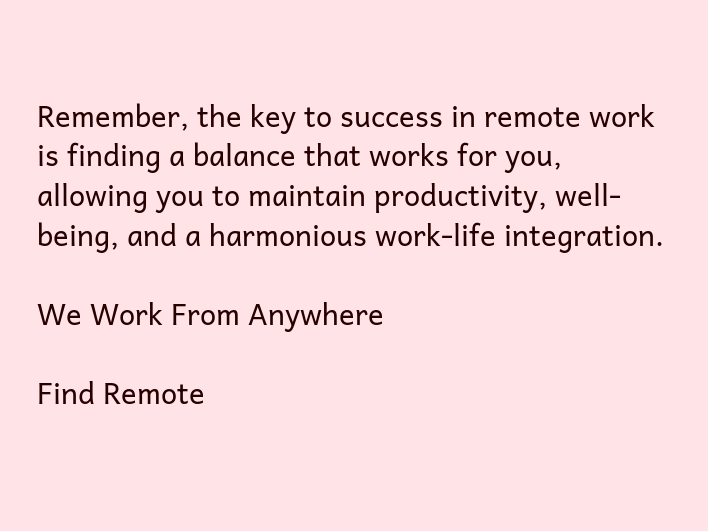Remember, the key to success in remote work is finding a balance that works for you, allowing you to maintain productivity, well-being, and a harmonious work-life integration.

We Work From Anywhere

Find Remote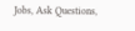Jobs, Ask Questions,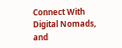Connect With Digital Nomads, and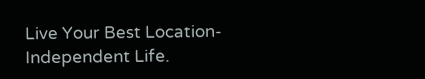Live Your Best Location-Independent Life.